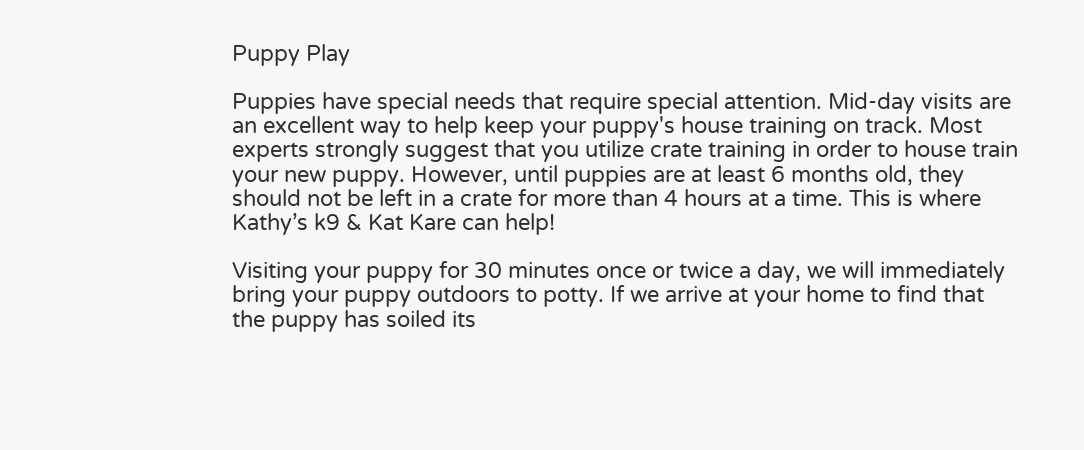Puppy Play

Puppies have special needs that require special attention. Mid-day visits are an excellent way to help keep your puppy's house training on track. Most experts strongly suggest that you utilize crate training in order to house train your new puppy. However, until puppies are at least 6 months old, they should not be left in a crate for more than 4 hours at a time. This is where Kathy’s k9 & Kat Kare can help!

Visiting your puppy for 30 minutes once or twice a day, we will immediately bring your puppy outdoors to potty. If we arrive at your home to find that the puppy has soiled its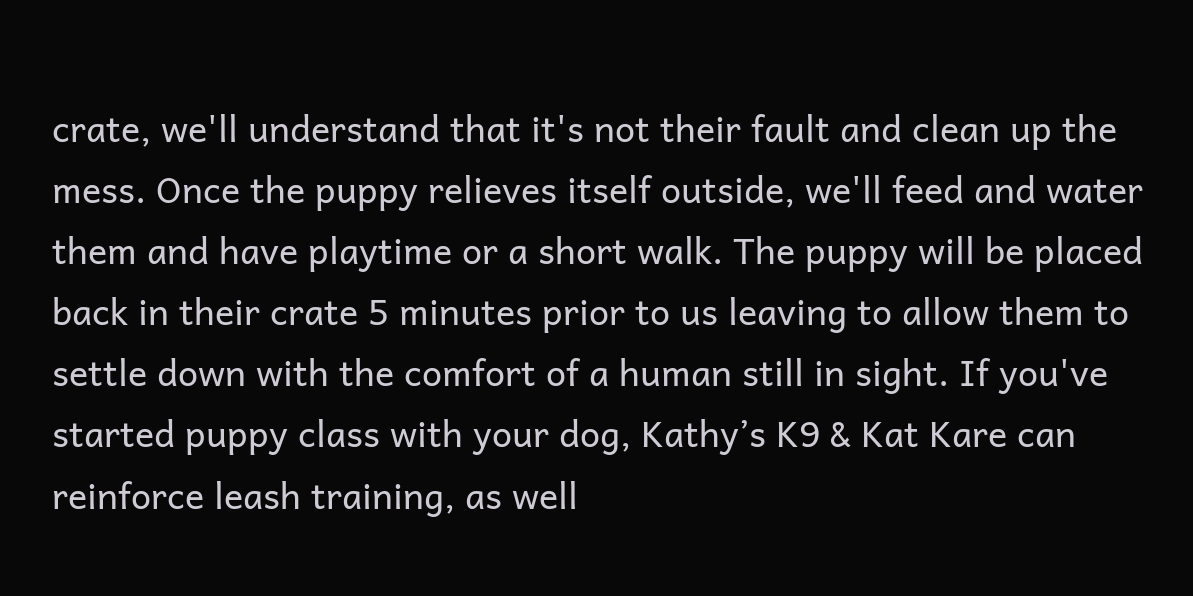crate, we'll understand that it's not their fault and clean up the mess. Once the puppy relieves itself outside, we'll feed and water them and have playtime or a short walk. The puppy will be placed back in their crate 5 minutes prior to us leaving to allow them to settle down with the comfort of a human still in sight. If you've started puppy class with your dog, Kathy’s K9 & Kat Kare can reinforce leash training, as well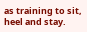as training to sit, heel and stay.